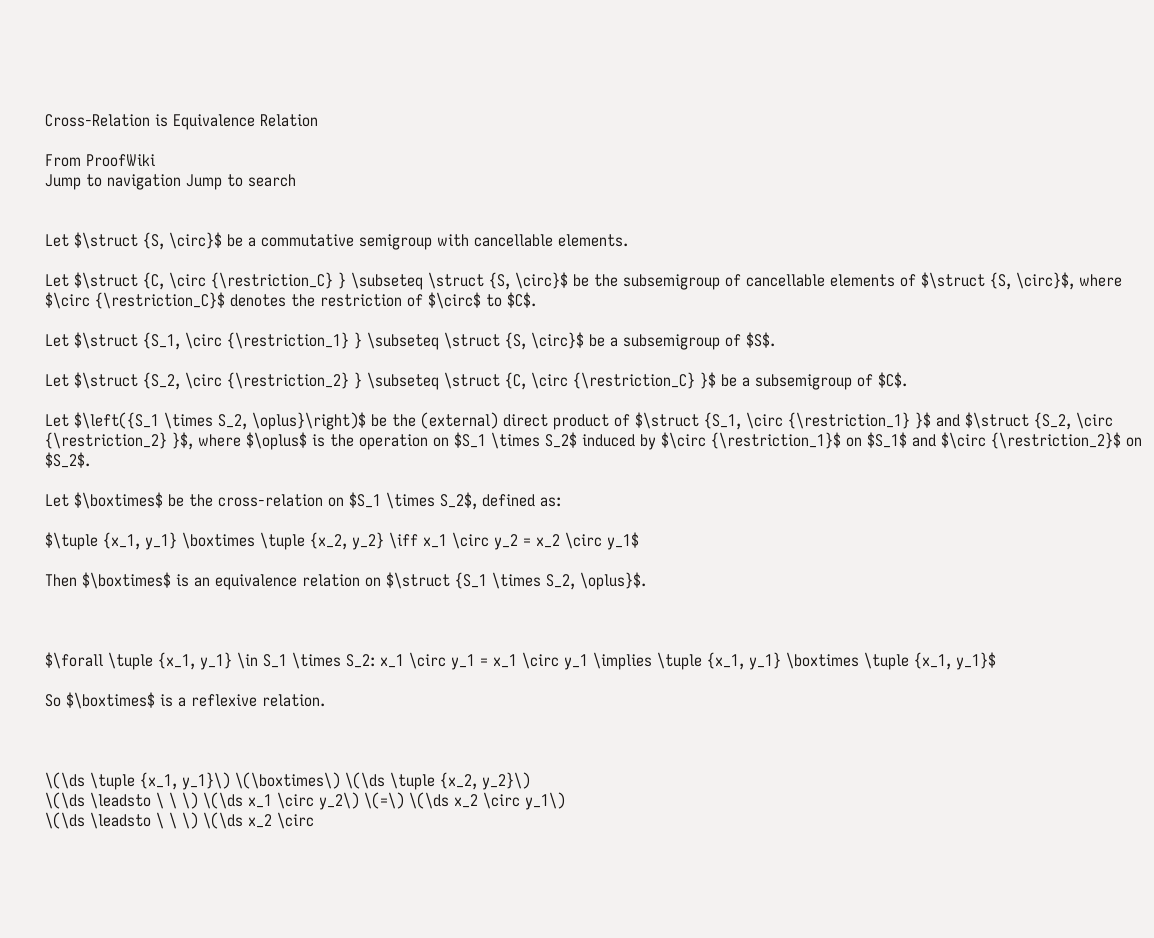Cross-Relation is Equivalence Relation

From ProofWiki
Jump to navigation Jump to search


Let $\struct {S, \circ}$ be a commutative semigroup with cancellable elements.

Let $\struct {C, \circ {\restriction_C} } \subseteq \struct {S, \circ}$ be the subsemigroup of cancellable elements of $\struct {S, \circ}$, where $\circ {\restriction_C}$ denotes the restriction of $\circ$ to $C$.

Let $\struct {S_1, \circ {\restriction_1} } \subseteq \struct {S, \circ}$ be a subsemigroup of $S$.

Let $\struct {S_2, \circ {\restriction_2} } \subseteq \struct {C, \circ {\restriction_C} }$ be a subsemigroup of $C$.

Let $\left({S_1 \times S_2, \oplus}\right)$ be the (external) direct product of $\struct {S_1, \circ {\restriction_1} }$ and $\struct {S_2, \circ {\restriction_2} }$, where $\oplus$ is the operation on $S_1 \times S_2$ induced by $\circ {\restriction_1}$ on $S_1$ and $\circ {\restriction_2}$ on $S_2$.

Let $\boxtimes$ be the cross-relation on $S_1 \times S_2$, defined as:

$\tuple {x_1, y_1} \boxtimes \tuple {x_2, y_2} \iff x_1 \circ y_2 = x_2 \circ y_1$

Then $\boxtimes$ is an equivalence relation on $\struct {S_1 \times S_2, \oplus}$.



$\forall \tuple {x_1, y_1} \in S_1 \times S_2: x_1 \circ y_1 = x_1 \circ y_1 \implies \tuple {x_1, y_1} \boxtimes \tuple {x_1, y_1}$

So $\boxtimes$ is a reflexive relation.



\(\ds \tuple {x_1, y_1}\) \(\boxtimes\) \(\ds \tuple {x_2, y_2}\)
\(\ds \leadsto \ \ \) \(\ds x_1 \circ y_2\) \(=\) \(\ds x_2 \circ y_1\)
\(\ds \leadsto \ \ \) \(\ds x_2 \circ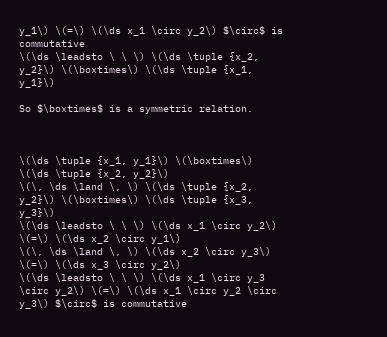y_1\) \(=\) \(\ds x_1 \circ y_2\) $\circ$ is commutative
\(\ds \leadsto \ \ \) \(\ds \tuple {x_2, y_2}\) \(\boxtimes\) \(\ds \tuple {x_1, y_1}\)

So $\boxtimes$ is a symmetric relation.



\(\ds \tuple {x_1, y_1}\) \(\boxtimes\) \(\ds \tuple {x_2, y_2}\)
\(\, \ds \land \, \) \(\ds \tuple {x_2, y_2}\) \(\boxtimes\) \(\ds \tuple {x_3, y_3}\)
\(\ds \leadsto \ \ \) \(\ds x_1 \circ y_2\) \(=\) \(\ds x_2 \circ y_1\)
\(\, \ds \land \, \) \(\ds x_2 \circ y_3\) \(=\) \(\ds x_3 \circ y_2\)
\(\ds \leadsto \ \ \) \(\ds x_1 \circ y_3 \circ y_2\) \(=\) \(\ds x_1 \circ y_2 \circ y_3\) $\circ$ is commutative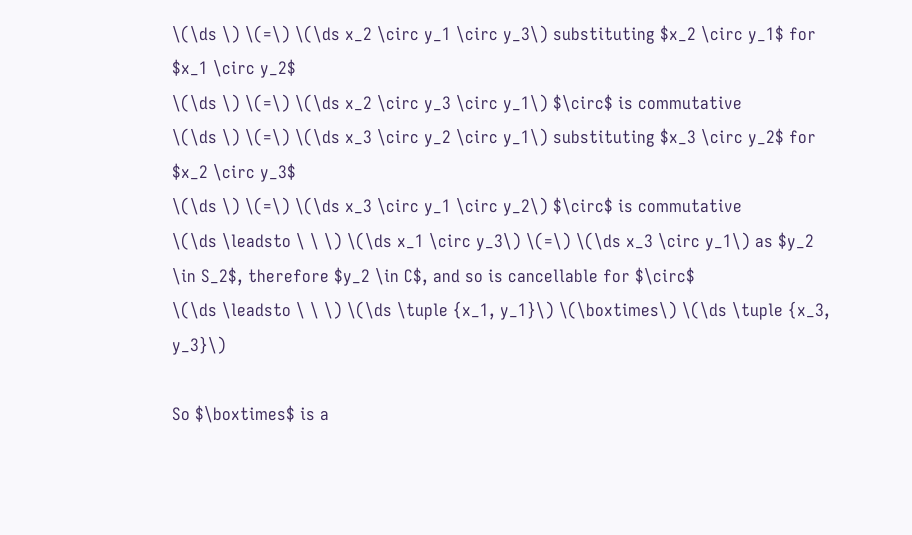\(\ds \) \(=\) \(\ds x_2 \circ y_1 \circ y_3\) substituting $x_2 \circ y_1$ for $x_1 \circ y_2$
\(\ds \) \(=\) \(\ds x_2 \circ y_3 \circ y_1\) $\circ$ is commutative
\(\ds \) \(=\) \(\ds x_3 \circ y_2 \circ y_1\) substituting $x_3 \circ y_2$ for $x_2 \circ y_3$
\(\ds \) \(=\) \(\ds x_3 \circ y_1 \circ y_2\) $\circ$ is commutative
\(\ds \leadsto \ \ \) \(\ds x_1 \circ y_3\) \(=\) \(\ds x_3 \circ y_1\) as $y_2 \in S_2$, therefore $y_2 \in C$, and so is cancellable for $\circ$
\(\ds \leadsto \ \ \) \(\ds \tuple {x_1, y_1}\) \(\boxtimes\) \(\ds \tuple {x_3, y_3}\)

So $\boxtimes$ is a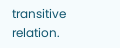transitive relation.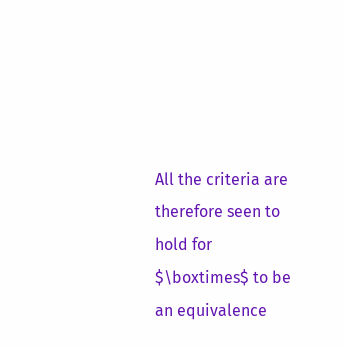All the criteria are therefore seen to hold for $\boxtimes$ to be an equivalence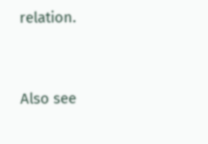relation.


Also see